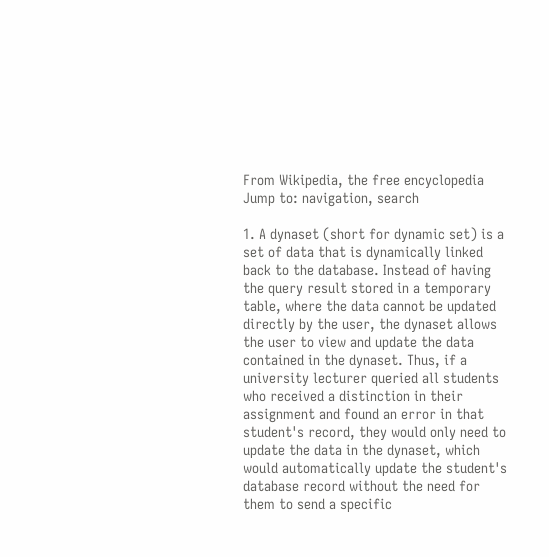From Wikipedia, the free encyclopedia
Jump to: navigation, search

1. A dynaset (short for dynamic set) is a set of data that is dynamically linked back to the database. Instead of having the query result stored in a temporary table, where the data cannot be updated directly by the user, the dynaset allows the user to view and update the data contained in the dynaset. Thus, if a university lecturer queried all students who received a distinction in their assignment and found an error in that student's record, they would only need to update the data in the dynaset, which would automatically update the student's database record without the need for them to send a specific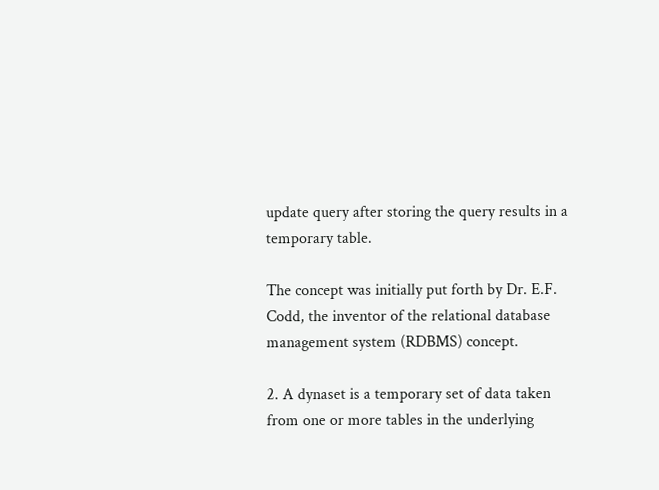update query after storing the query results in a temporary table.

The concept was initially put forth by Dr. E.F. Codd, the inventor of the relational database management system (RDBMS) concept.

2. A dynaset is a temporary set of data taken from one or more tables in the underlying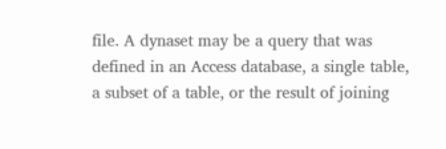file. A dynaset may be a query that was defined in an Access database, a single table, a subset of a table, or the result of joining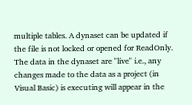multiple tables. A dynaset can be updated if the file is not locked or opened for ReadOnly. The data in the dynaset are "live" i.e., any changes made to the data as a project (in Visual Basic) is executing will appear in the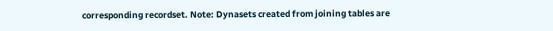corresponding recordset. Note: Dynasets created from joining tables are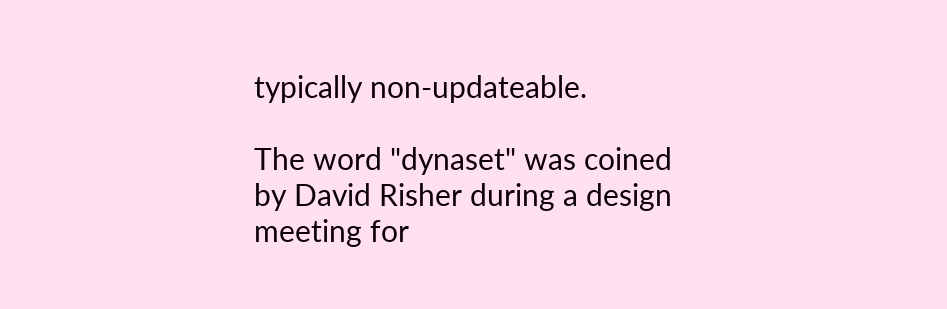typically non-updateable.

The word "dynaset" was coined by David Risher during a design meeting for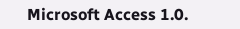Microsoft Access 1.0.